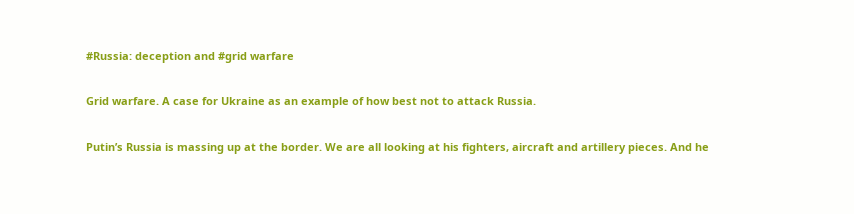#Russia: deception and #grid warfare

Grid warfare. A case for Ukraine as an example of how best not to attack Russia.

Putin’s Russia is massing up at the border. We are all looking at his fighters, aircraft and artillery pieces. And he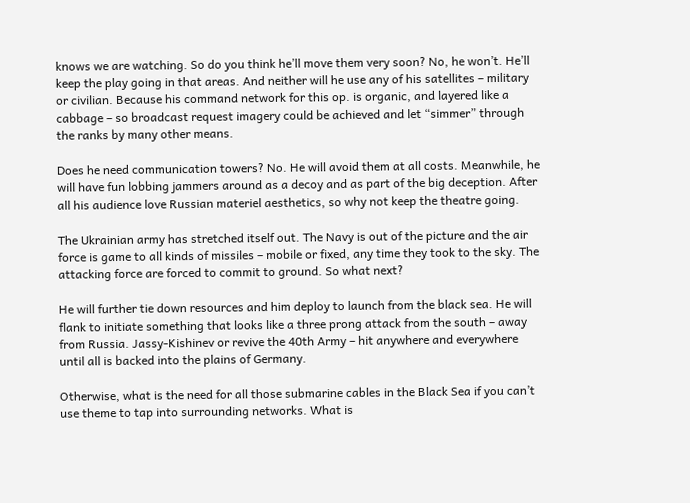knows we are watching. So do you think he’ll move them very soon? No, he won’t. He’ll keep the play going in that areas. And neither will he use any of his satellites – military or civilian. Because his command network for this op. is organic, and layered like a cabbage – so broadcast request imagery could be achieved and let “simmer” through the ranks by many other means.

Does he need communication towers? No. He will avoid them at all costs. Meanwhile, he will have fun lobbing jammers around as a decoy and as part of the big deception. After all his audience love Russian materiel aesthetics, so why not keep the theatre going.

The Ukrainian army has stretched itself out. The Navy is out of the picture and the air force is game to all kinds of missiles – mobile or fixed, any time they took to the sky. The attacking force are forced to commit to ground. So what next?

He will further tie down resources and him deploy to launch from the black sea. He will flank to initiate something that looks like a three prong attack from the south – away from Russia. Jassy-Kishinev or revive the 40th Army – hit anywhere and everywhere until all is backed into the plains of Germany.

Otherwise, what is the need for all those submarine cables in the Black Sea if you can’t use theme to tap into surrounding networks. What is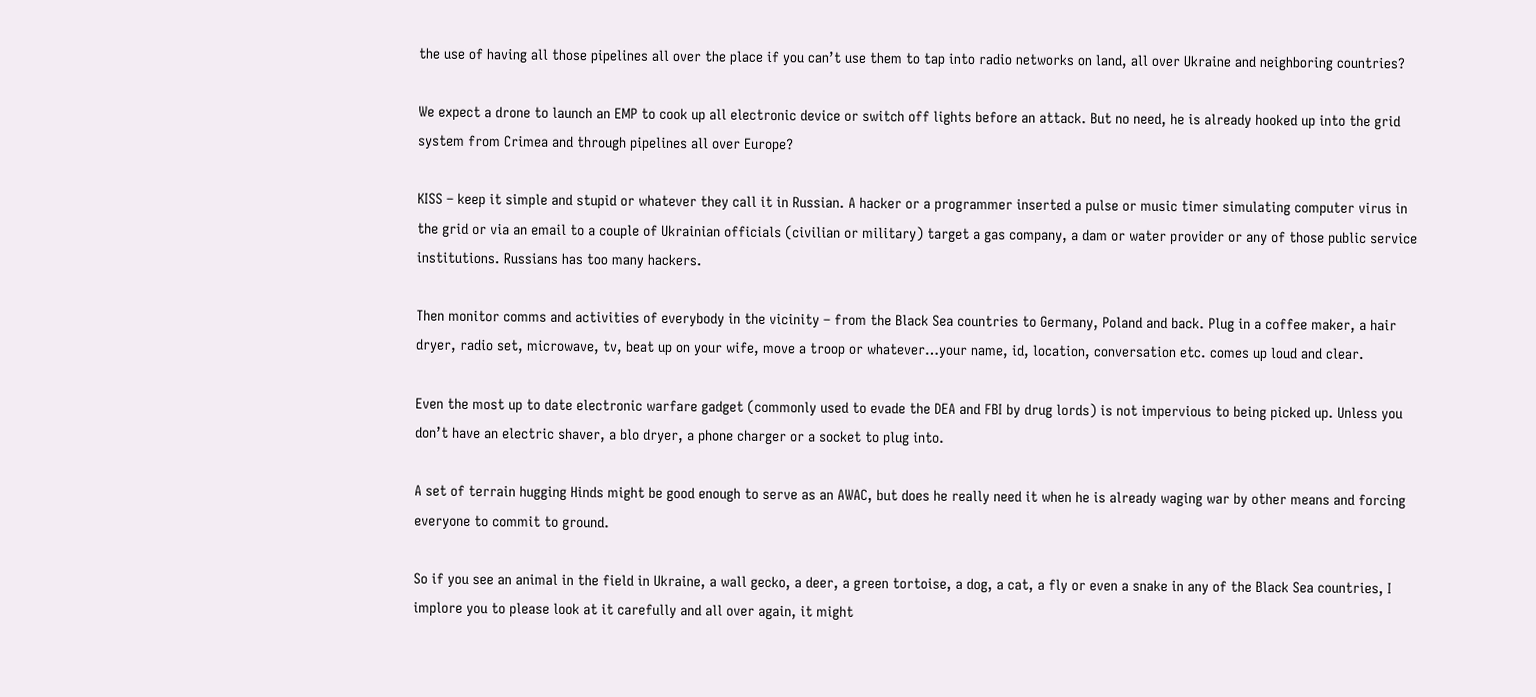the use of having all those pipelines all over the place if you can’t use them to tap into radio networks on land, all over Ukraine and neighboring countries?

We expect a drone to launch an EMP to cook up all electronic device or switch off lights before an attack. But no need, he is already hooked up into the grid system from Crimea and through pipelines all over Europe?

KISS – keep it simple and stupid or whatever they call it in Russian. A hacker or a programmer inserted a pulse or music timer simulating computer virus in the grid or via an email to a couple of Ukrainian officials (civilian or military) target a gas company, a dam or water provider or any of those public service institutions. Russians has too many hackers.

Then monitor comms and activities of everybody in the vicinity – from the Black Sea countries to Germany, Poland and back. Plug in a coffee maker, a hair dryer, radio set, microwave, tv, beat up on your wife, move a troop or whatever…your name, id, location, conversation etc. comes up loud and clear.

Even the most up to date electronic warfare gadget (commonly used to evade the DEA and FBI by drug lords) is not impervious to being picked up. Unless you don’t have an electric shaver, a blo dryer, a phone charger or a socket to plug into.

A set of terrain hugging Hinds might be good enough to serve as an AWAC, but does he really need it when he is already waging war by other means and forcing everyone to commit to ground.

So if you see an animal in the field in Ukraine, a wall gecko, a deer, a green tortoise, a dog, a cat, a fly or even a snake in any of the Black Sea countries, I implore you to please look at it carefully and all over again, it might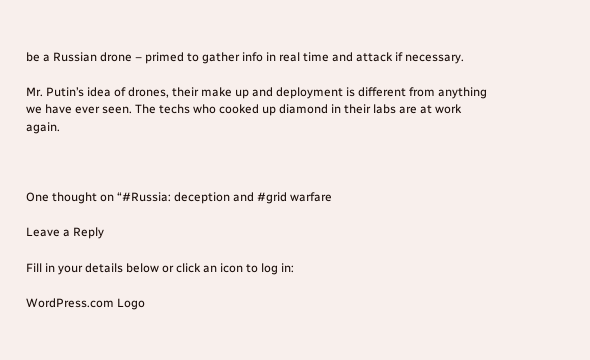be a Russian drone – primed to gather info in real time and attack if necessary.

Mr. Putin’s idea of drones, their make up and deployment is different from anything we have ever seen. The techs who cooked up diamond in their labs are at work again.



One thought on “#Russia: deception and #grid warfare

Leave a Reply

Fill in your details below or click an icon to log in:

WordPress.com Logo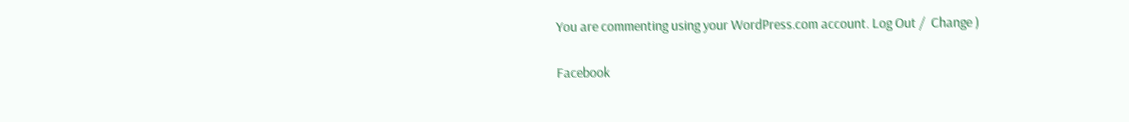You are commenting using your WordPress.com account. Log Out /  Change )

Facebook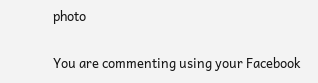photo

You are commenting using your Facebook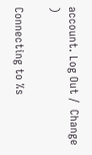account. Log Out /  Change )

Connecting to %s